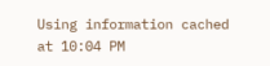Using information cached at 10:04 PM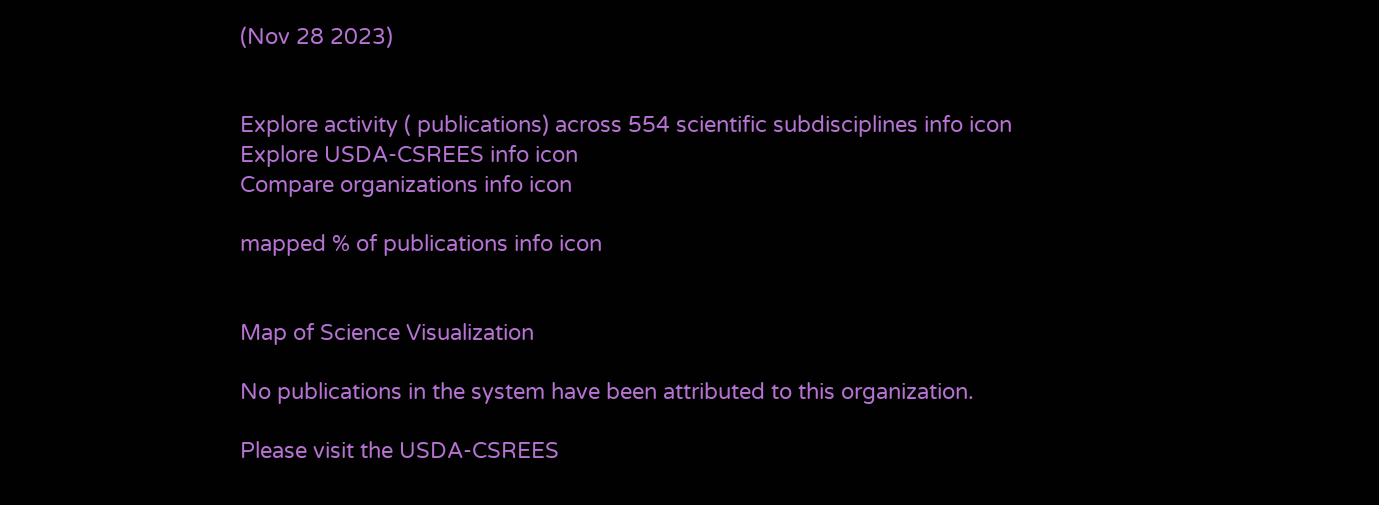(Nov 28 2023)


Explore activity ( publications) across 554 scientific subdisciplines info icon
Explore USDA-CSREES info icon
Compare organizations info icon

mapped % of publications info icon


Map of Science Visualization

No publications in the system have been attributed to this organization.

Please visit the USDA-CSREES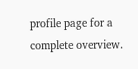profile page for a complete overview.